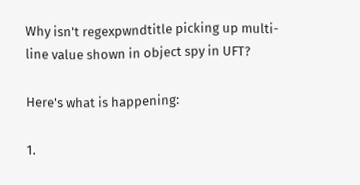Why isn't regexpwndtitle picking up multi-line value shown in object spy in UFT?

Here's what is happening:

1.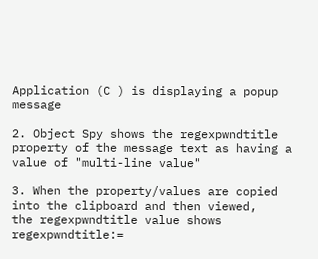Application (C ) is displaying a popup message

2. Object Spy shows the regexpwndtitle property of the message text as having a value of "multi-line value"

3. When the property/values are copied into the clipboard and then viewed,
the regexpwndtitle value shows regexpwndtitle:=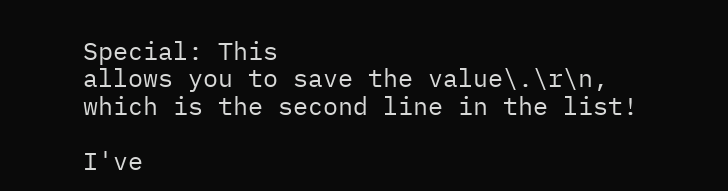Special: This
allows you to save the value\.\r\n, which is the second line in the list!

I've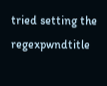tried setting the regexpwndtitle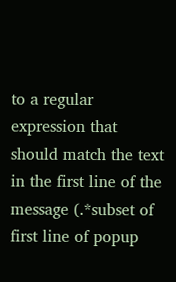to a regular expression that should match the text in the first line of the message (.*subset of first line of popup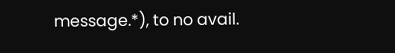message.*), to no avail.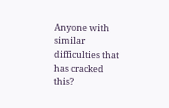Anyone with similar difficulties that has cracked this?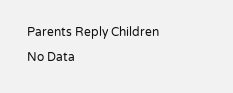Parents Reply Children
No Data